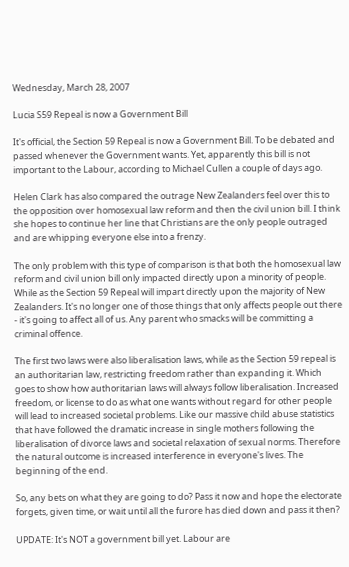Wednesday, March 28, 2007

Lucia S59 Repeal is now a Government Bill

It's official, the Section 59 Repeal is now a Government Bill. To be debated and passed whenever the Government wants. Yet, apparently this bill is not important to the Labour, according to Michael Cullen a couple of days ago.

Helen Clark has also compared the outrage New Zealanders feel over this to the opposition over homosexual law reform and then the civil union bill. I think she hopes to continue her line that Christians are the only people outraged and are whipping everyone else into a frenzy.

The only problem with this type of comparison is that both the homosexual law reform and civil union bill only impacted directly upon a minority of people. While as the Section 59 Repeal will impart directly upon the majority of New Zealanders. It's no longer one of those things that only affects people out there - it's going to affect all of us. Any parent who smacks will be committing a criminal offence.

The first two laws were also liberalisation laws, while as the Section 59 repeal is an authoritarian law, restricting freedom rather than expanding it. Which goes to show how authoritarian laws will always follow liberalisation. Increased freedom, or license to do as what one wants without regard for other people will lead to increased societal problems. Like our massive child abuse statistics that have followed the dramatic increase in single mothers following the liberalisation of divorce laws and societal relaxation of sexual norms. Therefore the natural outcome is increased interference in everyone's lives. The beginning of the end.

So, any bets on what they are going to do? Pass it now and hope the electorate forgets, given time, or wait until all the furore has died down and pass it then?

UPDATE: It's NOT a government bill yet. Labour are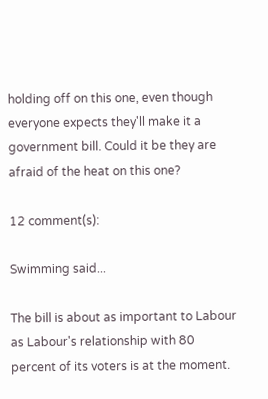holding off on this one, even though everyone expects they'll make it a government bill. Could it be they are afraid of the heat on this one?

12 comment(s):

Swimming said...

The bill is about as important to Labour as Labour's relationship with 80 percent of its voters is at the moment.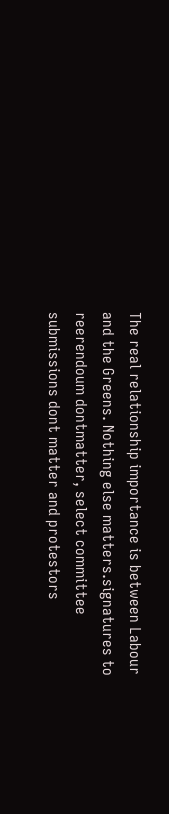The real relationship importance is between Labour and the Greens. Nothing else matters.signatures to reerendoum dontmatter, select committee submissions dont matter and protestors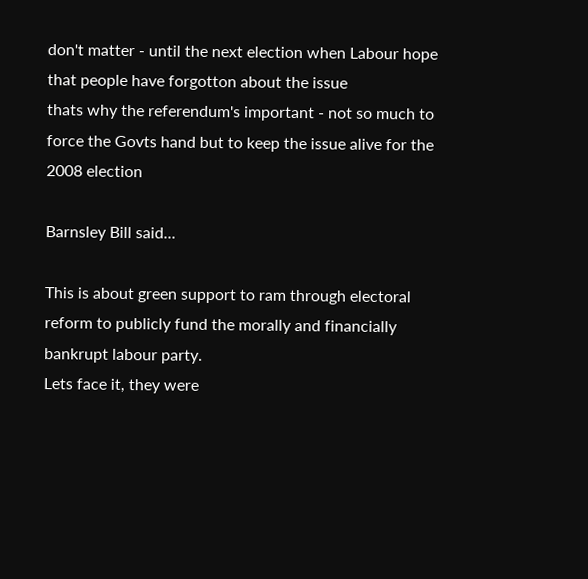don't matter - until the next election when Labour hope that people have forgotton about the issue
thats why the referendum's important - not so much to force the Govts hand but to keep the issue alive for the 2008 election

Barnsley Bill said...

This is about green support to ram through electoral reform to publicly fund the morally and financially bankrupt labour party.
Lets face it, they were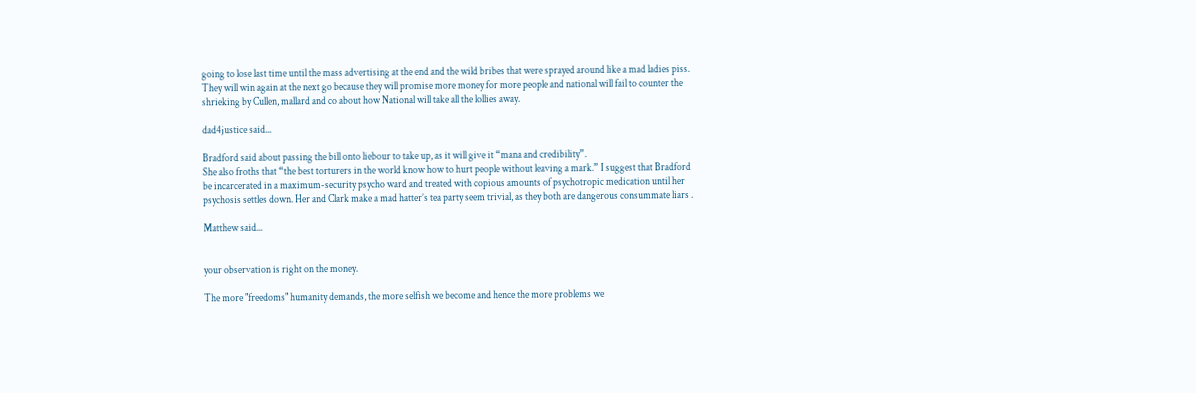going to lose last time until the mass advertising at the end and the wild bribes that were sprayed around like a mad ladies piss. They will win again at the next go because they will promise more money for more people and national will fail to counter the shrieking by Cullen, mallard and co about how National will take all the lollies away.

dad4justice said...

Bradford said about passing the bill onto liebour to take up, as it will give it “mana and credibility”.
She also froths that “the best torturers in the world know how to hurt people without leaving a mark.” I suggest that Bradford be incarcerated in a maximum-security psycho ward and treated with copious amounts of psychotropic medication until her psychosis settles down. Her and Clark make a mad hatter’s tea party seem trivial, as they both are dangerous consummate liars .

Matthew said...


your observation is right on the money.

The more "freedoms" humanity demands, the more selfish we become and hence the more problems we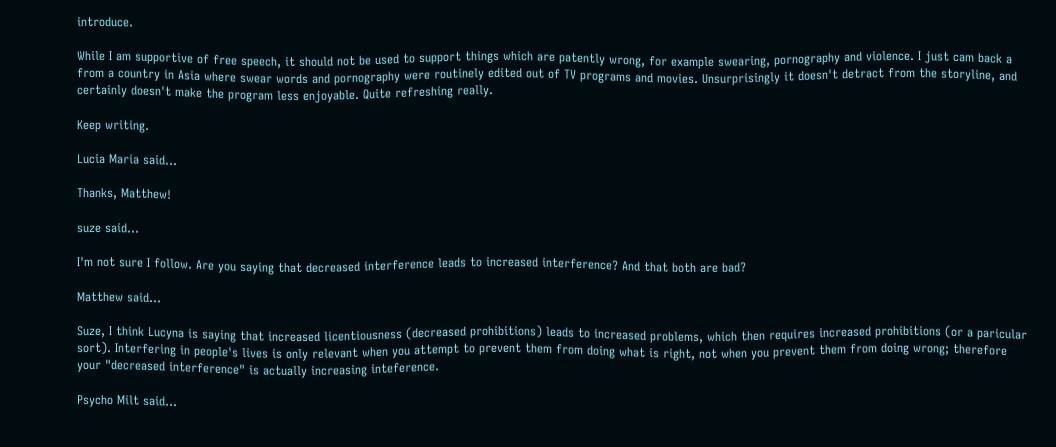introduce.

While I am supportive of free speech, it should not be used to support things which are patently wrong, for example swearing, pornography and violence. I just cam back a from a country in Asia where swear words and pornography were routinely edited out of TV programs and movies. Unsurprisingly it doesn't detract from the storyline, and certainly doesn't make the program less enjoyable. Quite refreshing really.

Keep writing.

Lucia Maria said...

Thanks, Matthew!

suze said...

I'm not sure I follow. Are you saying that decreased interference leads to increased interference? And that both are bad?

Matthew said...

Suze, I think Lucyna is saying that increased licentiousness (decreased prohibitions) leads to increased problems, which then requires increased prohibitions (or a paricular sort). Interfering in people's lives is only relevant when you attempt to prevent them from doing what is right, not when you prevent them from doing wrong; therefore your "decreased interference" is actually increasing inteference.

Psycho Milt said...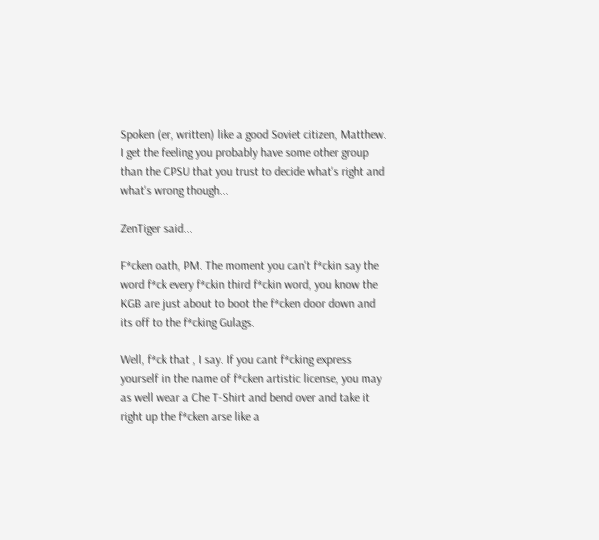Spoken (er, written) like a good Soviet citizen, Matthew. I get the feeling you probably have some other group than the CPSU that you trust to decide what's right and what's wrong though...

ZenTiger said...

F*cken oath, PM. The moment you can't f*ckin say the word f*ck every f*ckin third f*ckin word, you know the KGB are just about to boot the f*cken door down and its off to the f*cking Gulags.

Well, f*ck that , I say. If you cant f*cking express yourself in the name of f*cken artistic license, you may as well wear a Che T-Shirt and bend over and take it right up the f*cken arse like a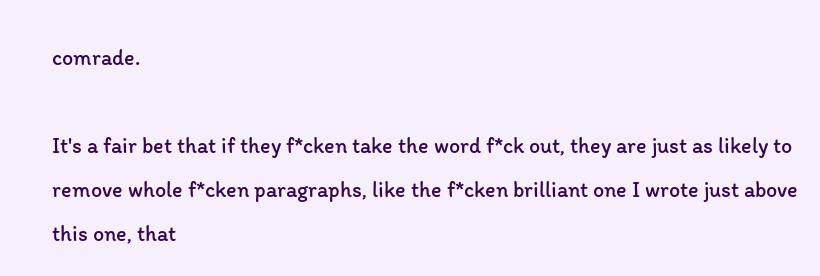comrade.

It's a fair bet that if they f*cken take the word f*ck out, they are just as likely to remove whole f*cken paragraphs, like the f*cken brilliant one I wrote just above this one, that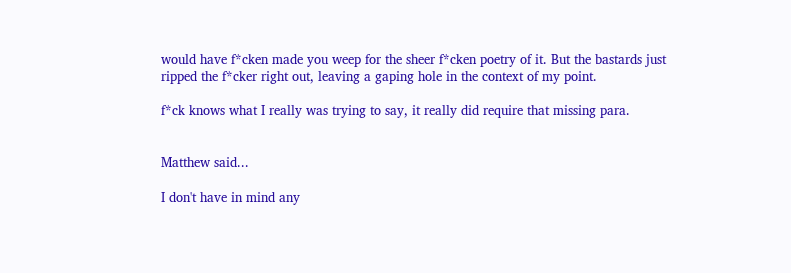would have f*cken made you weep for the sheer f*cken poetry of it. But the bastards just ripped the f*cker right out, leaving a gaping hole in the context of my point.

f*ck knows what I really was trying to say, it really did require that missing para.


Matthew said...

I don't have in mind any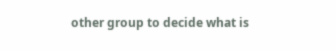other group to decide what is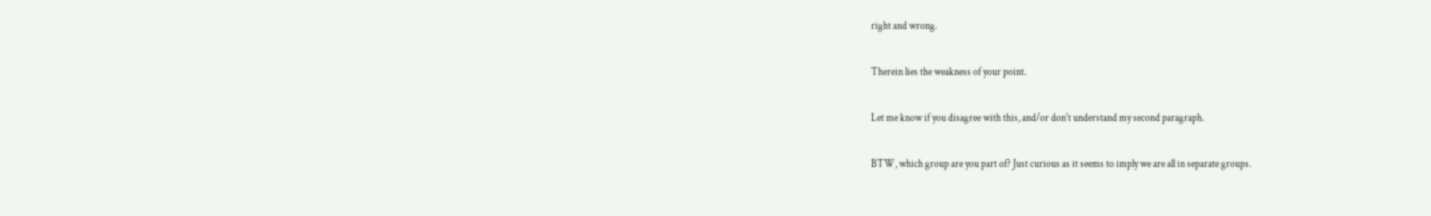right and wrong.

Therein lies the weakness of your point.

Let me know if you disagree with this, and/or don't understand my second paragraph.

BTW, which group are you part of? Just curious as it seems to imply we are all in separate groups.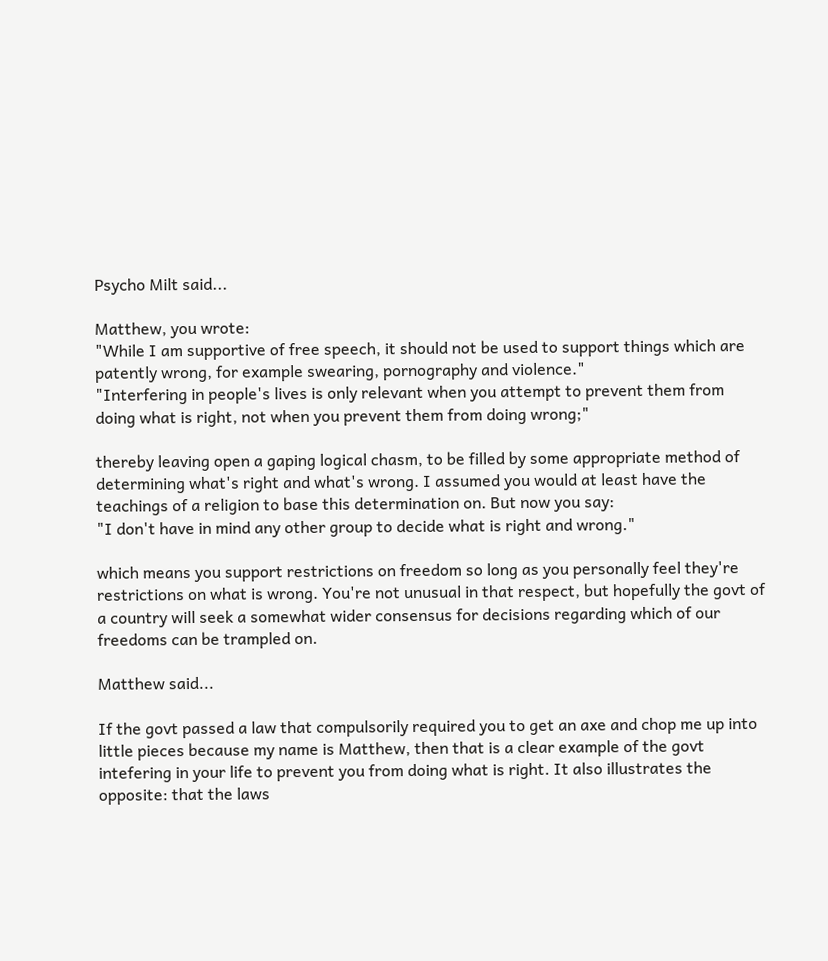Psycho Milt said...

Matthew, you wrote:
"While I am supportive of free speech, it should not be used to support things which are patently wrong, for example swearing, pornography and violence."
"Interfering in people's lives is only relevant when you attempt to prevent them from doing what is right, not when you prevent them from doing wrong;"

thereby leaving open a gaping logical chasm, to be filled by some appropriate method of determining what's right and what's wrong. I assumed you would at least have the teachings of a religion to base this determination on. But now you say:
"I don't have in mind any other group to decide what is right and wrong."

which means you support restrictions on freedom so long as you personally feel they're restrictions on what is wrong. You're not unusual in that respect, but hopefully the govt of a country will seek a somewhat wider consensus for decisions regarding which of our freedoms can be trampled on.

Matthew said...

If the govt passed a law that compulsorily required you to get an axe and chop me up into little pieces because my name is Matthew, then that is a clear example of the govt intefering in your life to prevent you from doing what is right. It also illustrates the opposite: that the laws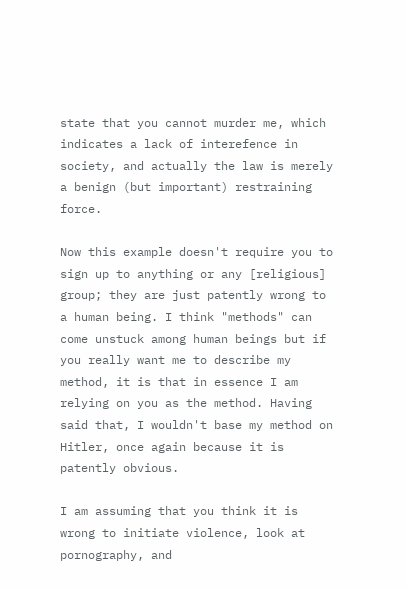state that you cannot murder me, which indicates a lack of interefence in society, and actually the law is merely a benign (but important) restraining force.

Now this example doesn't require you to sign up to anything or any [religious] group; they are just patently wrong to a human being. I think "methods" can come unstuck among human beings but if you really want me to describe my method, it is that in essence I am relying on you as the method. Having said that, I wouldn't base my method on Hitler, once again because it is patently obvious.

I am assuming that you think it is wrong to initiate violence, look at pornography, and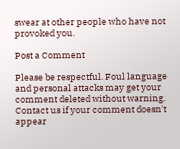swear at other people who have not provoked you.

Post a Comment

Please be respectful. Foul language and personal attacks may get your comment deleted without warning. Contact us if your comment doesn't appear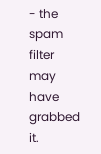- the spam filter may have grabbed it.